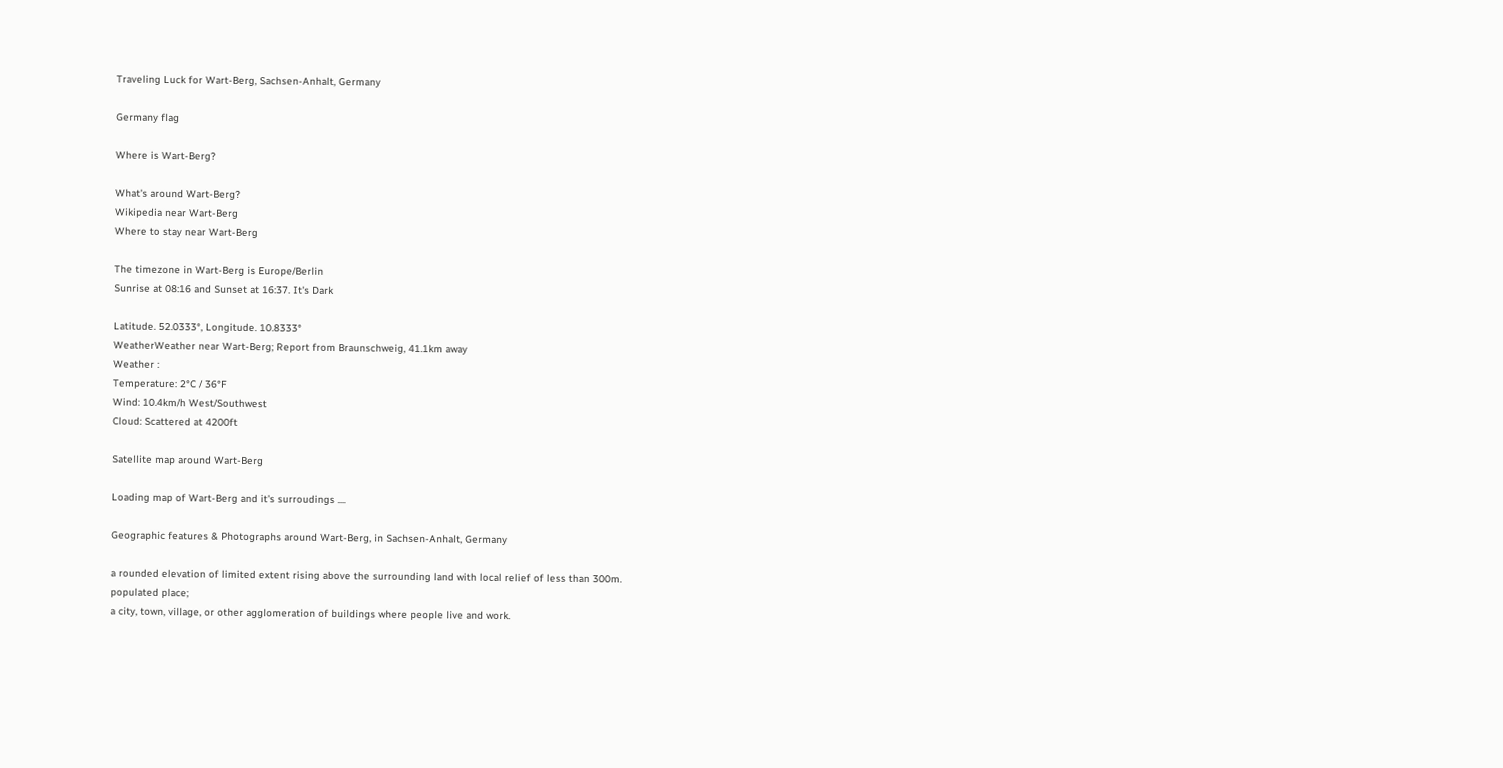Traveling Luck for Wart-Berg, Sachsen-Anhalt, Germany

Germany flag

Where is Wart-Berg?

What's around Wart-Berg?
Wikipedia near Wart-Berg
Where to stay near Wart-Berg

The timezone in Wart-Berg is Europe/Berlin
Sunrise at 08:16 and Sunset at 16:37. It's Dark

Latitude. 52.0333°, Longitude. 10.8333°
WeatherWeather near Wart-Berg; Report from Braunschweig, 41.1km away
Weather :
Temperature: 2°C / 36°F
Wind: 10.4km/h West/Southwest
Cloud: Scattered at 4200ft

Satellite map around Wart-Berg

Loading map of Wart-Berg and it's surroudings ....

Geographic features & Photographs around Wart-Berg, in Sachsen-Anhalt, Germany

a rounded elevation of limited extent rising above the surrounding land with local relief of less than 300m.
populated place;
a city, town, village, or other agglomeration of buildings where people live and work.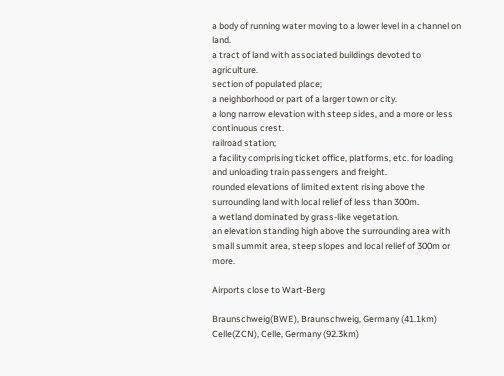a body of running water moving to a lower level in a channel on land.
a tract of land with associated buildings devoted to agriculture.
section of populated place;
a neighborhood or part of a larger town or city.
a long narrow elevation with steep sides, and a more or less continuous crest.
railroad station;
a facility comprising ticket office, platforms, etc. for loading and unloading train passengers and freight.
rounded elevations of limited extent rising above the surrounding land with local relief of less than 300m.
a wetland dominated by grass-like vegetation.
an elevation standing high above the surrounding area with small summit area, steep slopes and local relief of 300m or more.

Airports close to Wart-Berg

Braunschweig(BWE), Braunschweig, Germany (41.1km)
Celle(ZCN), Celle, Germany (92.3km)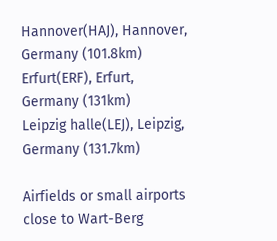Hannover(HAJ), Hannover, Germany (101.8km)
Erfurt(ERF), Erfurt, Germany (131km)
Leipzig halle(LEJ), Leipzig, Germany (131.7km)

Airfields or small airports close to Wart-Berg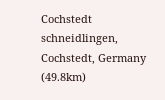Cochstedt schneidlingen, Cochstedt, Germany (49.8km)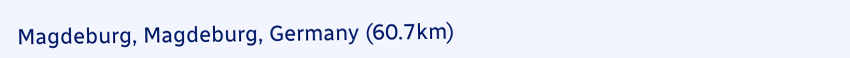Magdeburg, Magdeburg, Germany (60.7km)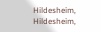Hildesheim, Hildesheim,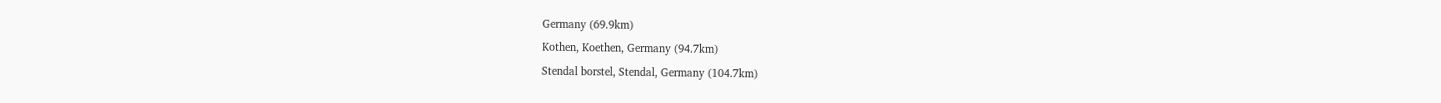Germany (69.9km)
Kothen, Koethen, Germany (94.7km)
Stendal borstel, Stendal, Germany (104.7km)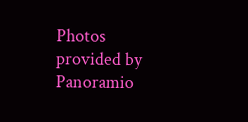Photos provided by Panoramio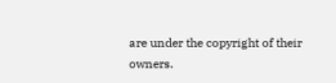are under the copyright of their owners.